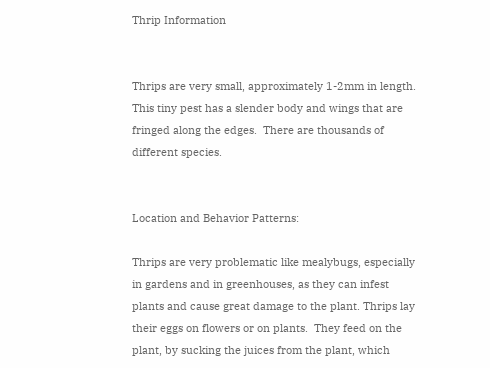Thrip Information


Thrips are very small, approximately 1-2mm in length.  This tiny pest has a slender body and wings that are fringed along the edges.  There are thousands of different species.


Location and Behavior Patterns:

Thrips are very problematic like mealybugs, especially in gardens and in greenhouses, as they can infest plants and cause great damage to the plant. Thrips lay their eggs on flowers or on plants.  They feed on the plant, by sucking the juices from the plant, which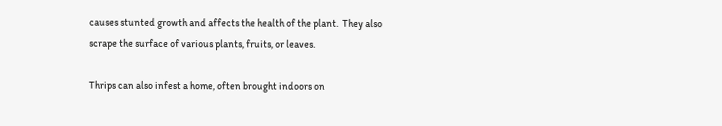causes stunted growth and affects the health of the plant.  They also scrape the surface of various plants, fruits, or leaves.

Thrips can also infest a home, often brought indoors on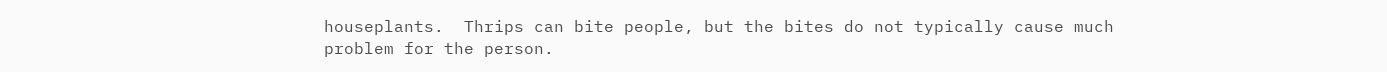houseplants.  Thrips can bite people, but the bites do not typically cause much problem for the person.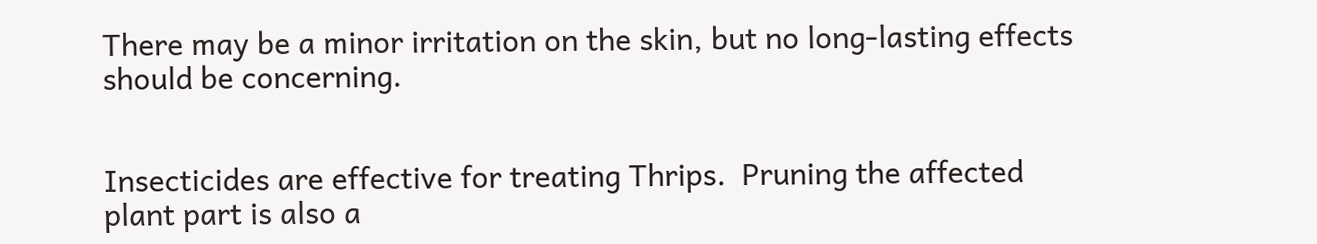There may be a minor irritation on the skin, but no long-lasting effects should be concerning.


Insecticides are effective for treating Thrips.  Pruning the affected plant part is also a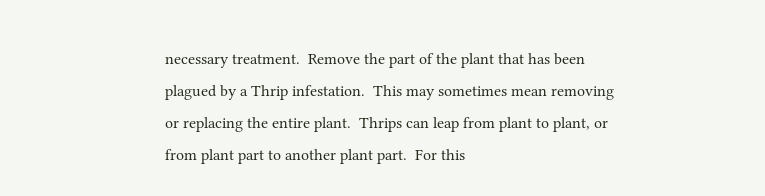necessary treatment.  Remove the part of the plant that has been plagued by a Thrip infestation.  This may sometimes mean removing or replacing the entire plant.  Thrips can leap from plant to plant, or from plant part to another plant part.  For this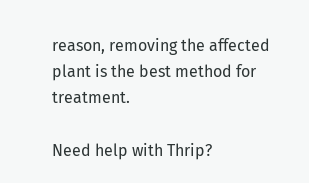reason, removing the affected plant is the best method for treatment.

Need help with Thrip?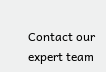Contact our expert team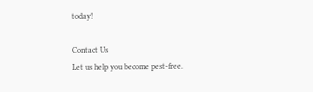today!

Contact Us
Let us help you become pest-free.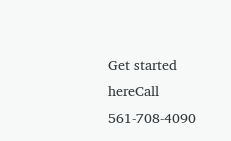Get started hereCall 561-708-4090